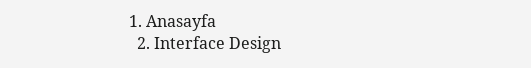1. Anasayfa
  2. Interface Design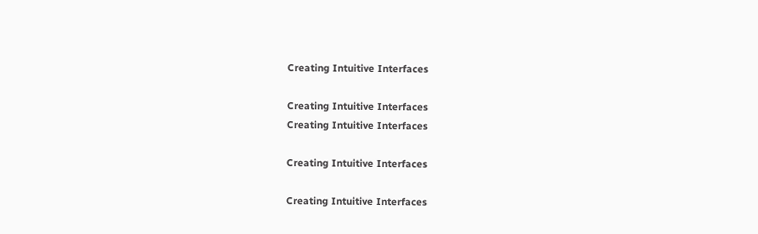Creating Intuitive Interfaces

Creating Intuitive Interfaces
Creating Intuitive Interfaces

Creating Intuitive Interfaces

Creating Intuitive Interfaces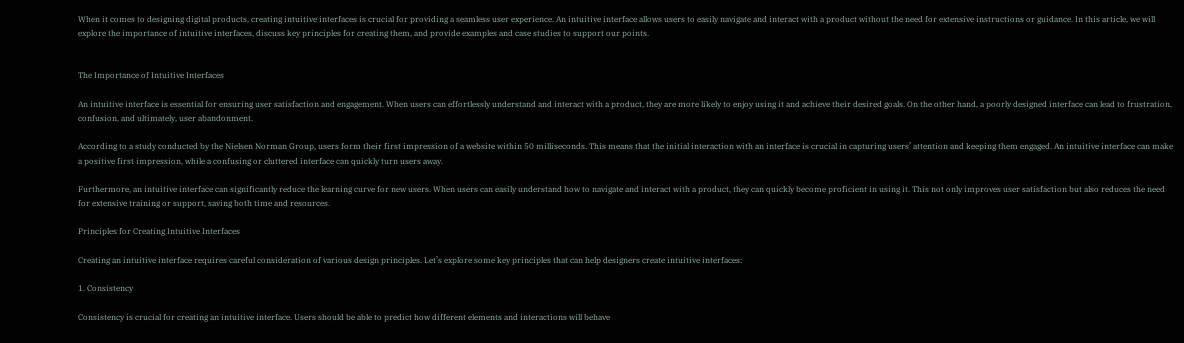When it comes to designing digital products, creating intuitive interfaces is crucial for providing a seamless user experience. An intuitive interface allows users to easily navigate and interact with a product without the need for extensive instructions or guidance. In this article, we will explore the importance of intuitive interfaces, discuss key principles for creating them, and provide examples and case studies to support our points.


The Importance of Intuitive Interfaces

An intuitive interface is essential for ensuring user satisfaction and engagement. When users can effortlessly understand and interact with a product, they are more likely to enjoy using it and achieve their desired goals. On the other hand, a poorly designed interface can lead to frustration, confusion, and ultimately, user abandonment.

According to a study conducted by the Nielsen Norman Group, users form their first impression of a website within 50 milliseconds. This means that the initial interaction with an interface is crucial in capturing users’ attention and keeping them engaged. An intuitive interface can make a positive first impression, while a confusing or cluttered interface can quickly turn users away.

Furthermore, an intuitive interface can significantly reduce the learning curve for new users. When users can easily understand how to navigate and interact with a product, they can quickly become proficient in using it. This not only improves user satisfaction but also reduces the need for extensive training or support, saving both time and resources.

Principles for Creating Intuitive Interfaces

Creating an intuitive interface requires careful consideration of various design principles. Let’s explore some key principles that can help designers create intuitive interfaces:

1. Consistency

Consistency is crucial for creating an intuitive interface. Users should be able to predict how different elements and interactions will behave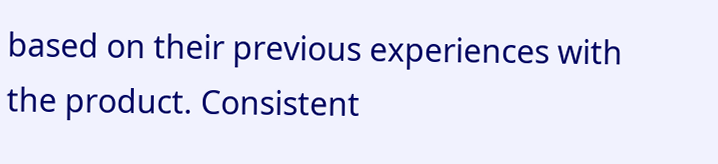based on their previous experiences with the product. Consistent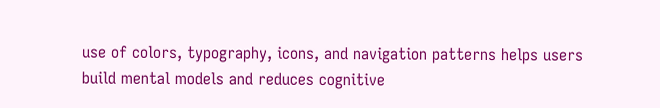use of colors, typography, icons, and navigation patterns helps users build mental models and reduces cognitive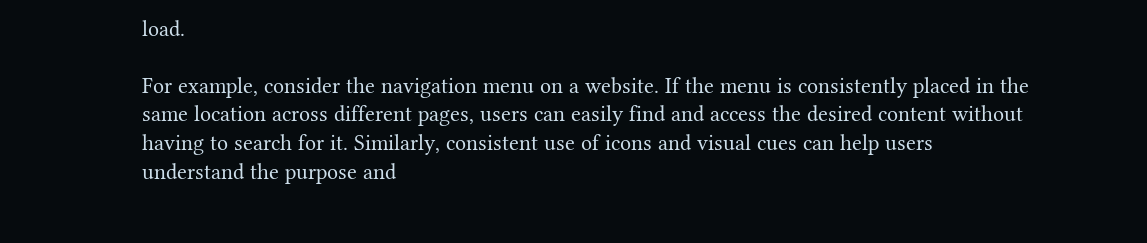load.

For example, consider the navigation menu on a website. If the menu is consistently placed in the same location across different pages, users can easily find and access the desired content without having to search for it. Similarly, consistent use of icons and visual cues can help users understand the purpose and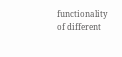functionality of different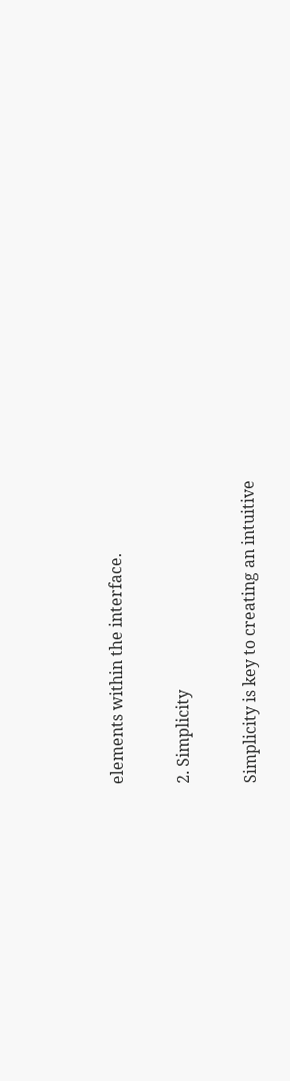elements within the interface.

2. Simplicity

Simplicity is key to creating an intuitive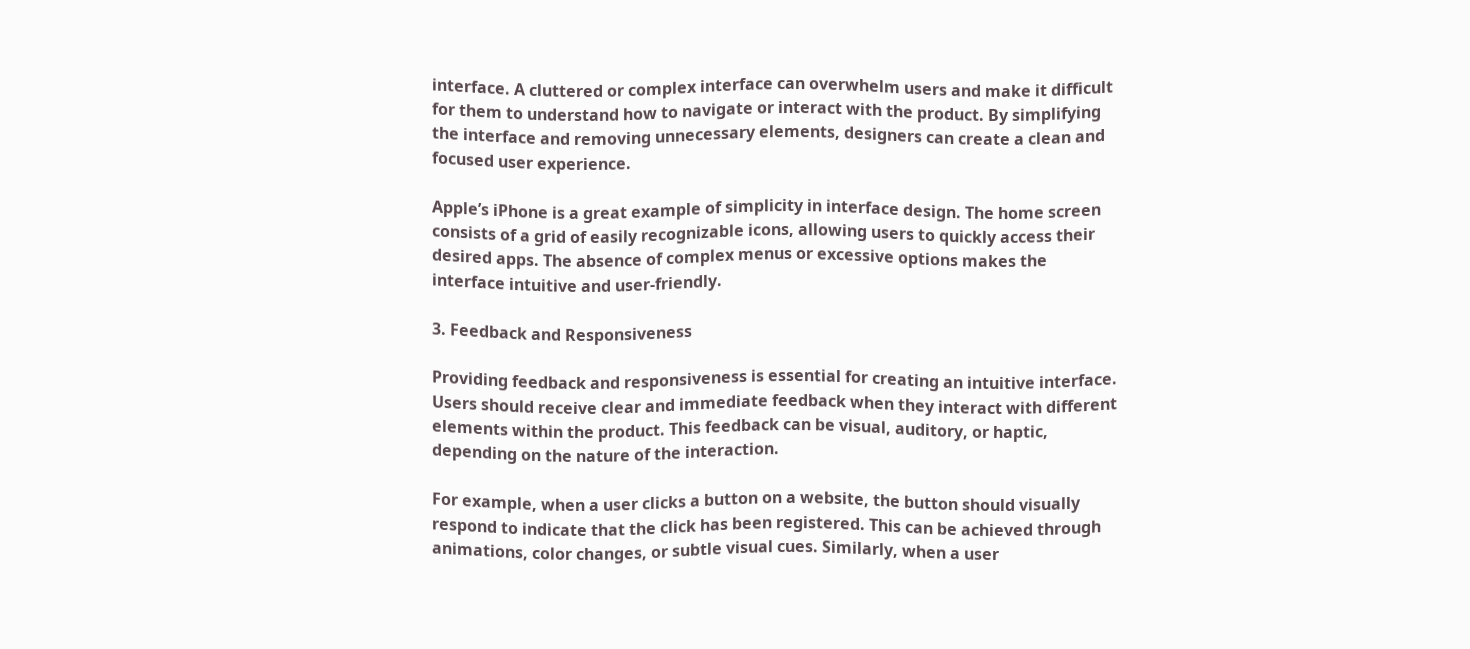interface. A cluttered or complex interface can overwhelm users and make it difficult for them to understand how to navigate or interact with the product. By simplifying the interface and removing unnecessary elements, designers can create a clean and focused user experience.

Apple’s iPhone is a great example of simplicity in interface design. The home screen consists of a grid of easily recognizable icons, allowing users to quickly access their desired apps. The absence of complex menus or excessive options makes the interface intuitive and user-friendly.

3. Feedback and Responsiveness

Providing feedback and responsiveness is essential for creating an intuitive interface. Users should receive clear and immediate feedback when they interact with different elements within the product. This feedback can be visual, auditory, or haptic, depending on the nature of the interaction.

For example, when a user clicks a button on a website, the button should visually respond to indicate that the click has been registered. This can be achieved through animations, color changes, or subtle visual cues. Similarly, when a user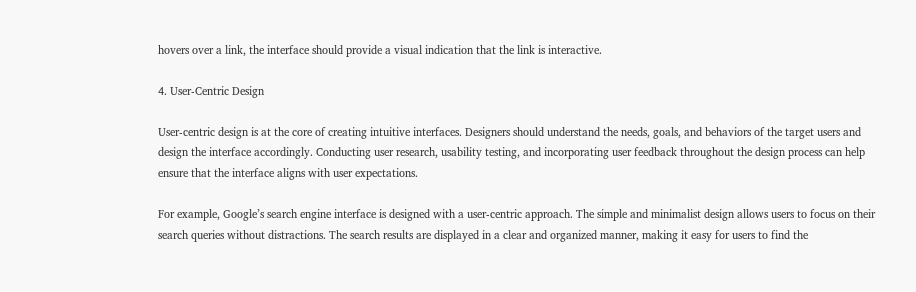hovers over a link, the interface should provide a visual indication that the link is interactive.

4. User-Centric Design

User-centric design is at the core of creating intuitive interfaces. Designers should understand the needs, goals, and behaviors of the target users and design the interface accordingly. Conducting user research, usability testing, and incorporating user feedback throughout the design process can help ensure that the interface aligns with user expectations.

For example, Google’s search engine interface is designed with a user-centric approach. The simple and minimalist design allows users to focus on their search queries without distractions. The search results are displayed in a clear and organized manner, making it easy for users to find the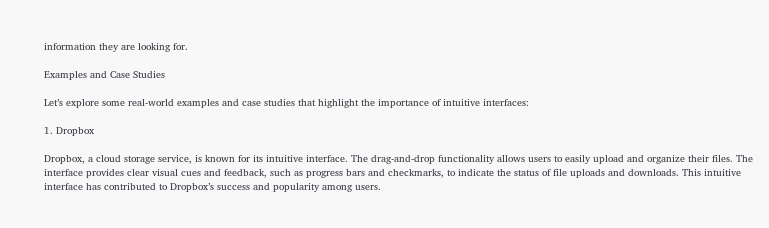information they are looking for.

Examples and Case Studies

Let’s explore some real-world examples and case studies that highlight the importance of intuitive interfaces:

1. Dropbox

Dropbox, a cloud storage service, is known for its intuitive interface. The drag-and-drop functionality allows users to easily upload and organize their files. The interface provides clear visual cues and feedback, such as progress bars and checkmarks, to indicate the status of file uploads and downloads. This intuitive interface has contributed to Dropbox’s success and popularity among users.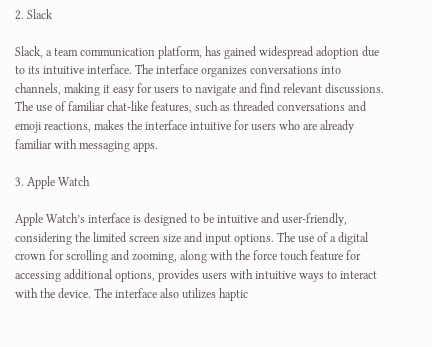2. Slack

Slack, a team communication platform, has gained widespread adoption due to its intuitive interface. The interface organizes conversations into channels, making it easy for users to navigate and find relevant discussions. The use of familiar chat-like features, such as threaded conversations and emoji reactions, makes the interface intuitive for users who are already familiar with messaging apps.

3. Apple Watch

Apple Watch’s interface is designed to be intuitive and user-friendly, considering the limited screen size and input options. The use of a digital crown for scrolling and zooming, along with the force touch feature for accessing additional options, provides users with intuitive ways to interact with the device. The interface also utilizes haptic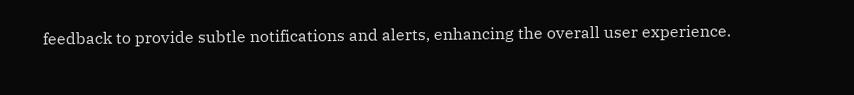feedback to provide subtle notifications and alerts, enhancing the overall user experience.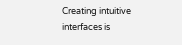Creating intuitive interfaces is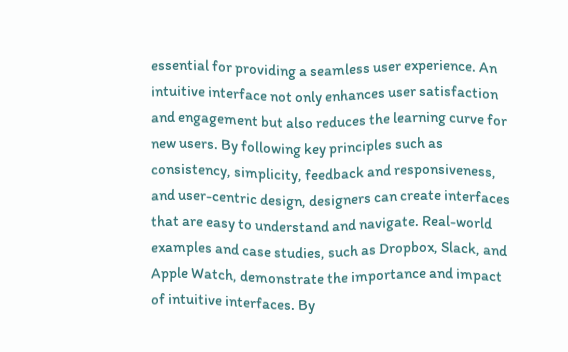essential for providing a seamless user experience. An intuitive interface not only enhances user satisfaction and engagement but also reduces the learning curve for new users. By following key principles such as consistency, simplicity, feedback and responsiveness, and user-centric design, designers can create interfaces that are easy to understand and navigate. Real-world examples and case studies, such as Dropbox, Slack, and Apple Watch, demonstrate the importance and impact of intuitive interfaces. By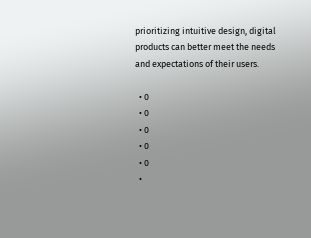prioritizing intuitive design, digital products can better meet the needs and expectations of their users.

  • 0
  • 0
  • 0
  • 0
  • 0
  •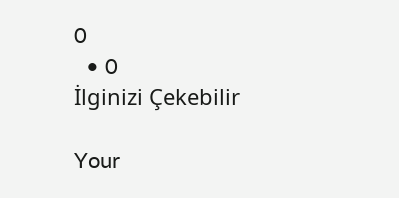0
  • 0
İlginizi Çekebilir

Your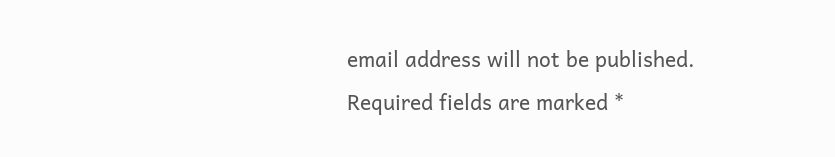email address will not be published. Required fields are marked *